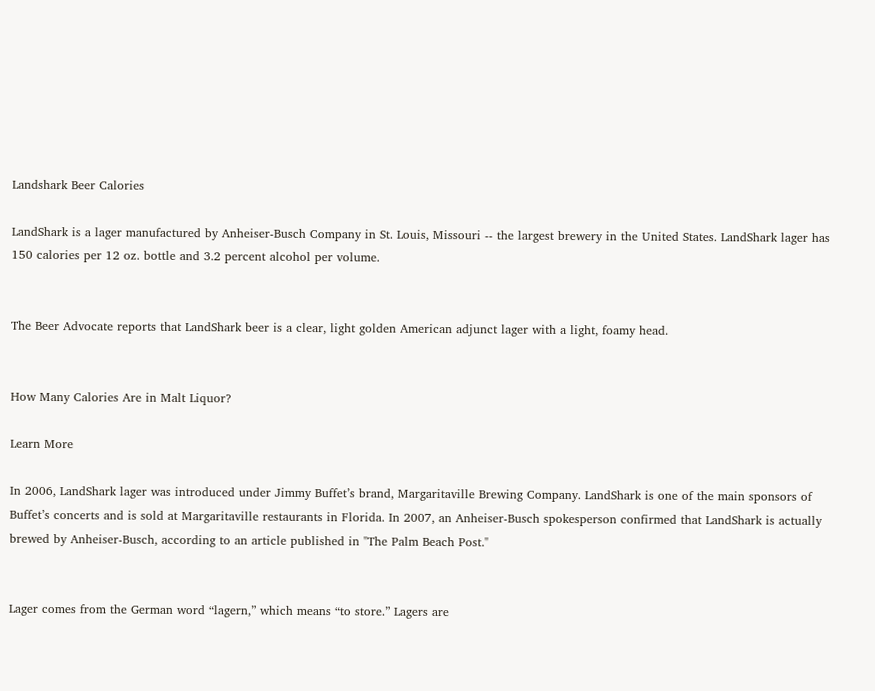Landshark Beer Calories

LandShark is a lager manufactured by Anheiser-Busch Company in St. Louis, Missouri -- the largest brewery in the United States. LandShark lager has 150 calories per 12 oz. bottle and 3.2 percent alcohol per volume.


The Beer Advocate reports that LandShark beer is a clear, light golden American adjunct lager with a light, foamy head.


How Many Calories Are in Malt Liquor?

Learn More

In 2006, LandShark lager was introduced under Jimmy Buffet’s brand, Margaritaville Brewing Company. LandShark is one of the main sponsors of Buffet’s concerts and is sold at Margaritaville restaurants in Florida. In 2007, an Anheiser-Busch spokesperson confirmed that LandShark is actually brewed by Anheiser-Busch, according to an article published in "The Palm Beach Post."


Lager comes from the German word “lagern,” which means “to store.” Lagers are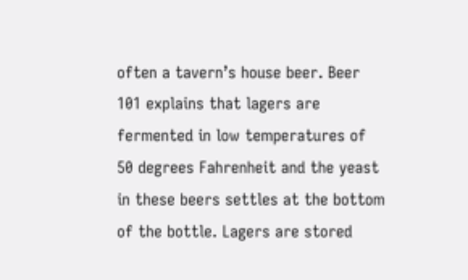often a tavern’s house beer. Beer 101 explains that lagers are fermented in low temperatures of 50 degrees Fahrenheit and the yeast in these beers settles at the bottom of the bottle. Lagers are stored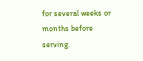for several weeks or months before serving.